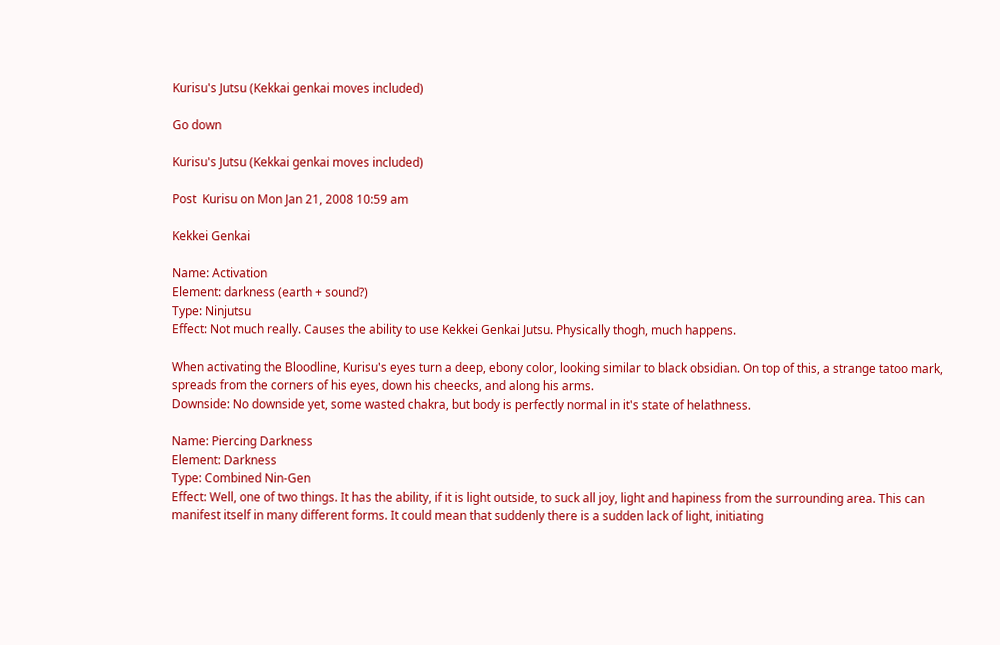Kurisu's Jutsu (Kekkai genkai moves included)

Go down

Kurisu's Jutsu (Kekkai genkai moves included)

Post  Kurisu on Mon Jan 21, 2008 10:59 am

Kekkei Genkai

Name: Activation
Element: darkness (earth + sound?)
Type: Ninjutsu
Effect: Not much really. Causes the ability to use Kekkei Genkai Jutsu. Physically thogh, much happens.

When activating the Bloodline, Kurisu's eyes turn a deep, ebony color, looking similar to black obsidian. On top of this, a strange tatoo mark, spreads from the corners of his eyes, down his cheecks, and along his arms.
Downside: No downside yet, some wasted chakra, but body is perfectly normal in it's state of helathness.

Name: Piercing Darkness
Element: Darkness
Type: Combined Nin-Gen
Effect: Well, one of two things. It has the ability, if it is light outside, to suck all joy, light and hapiness from the surrounding area. This can manifest itself in many different forms. It could mean that suddenly there is a sudden lack of light, initiating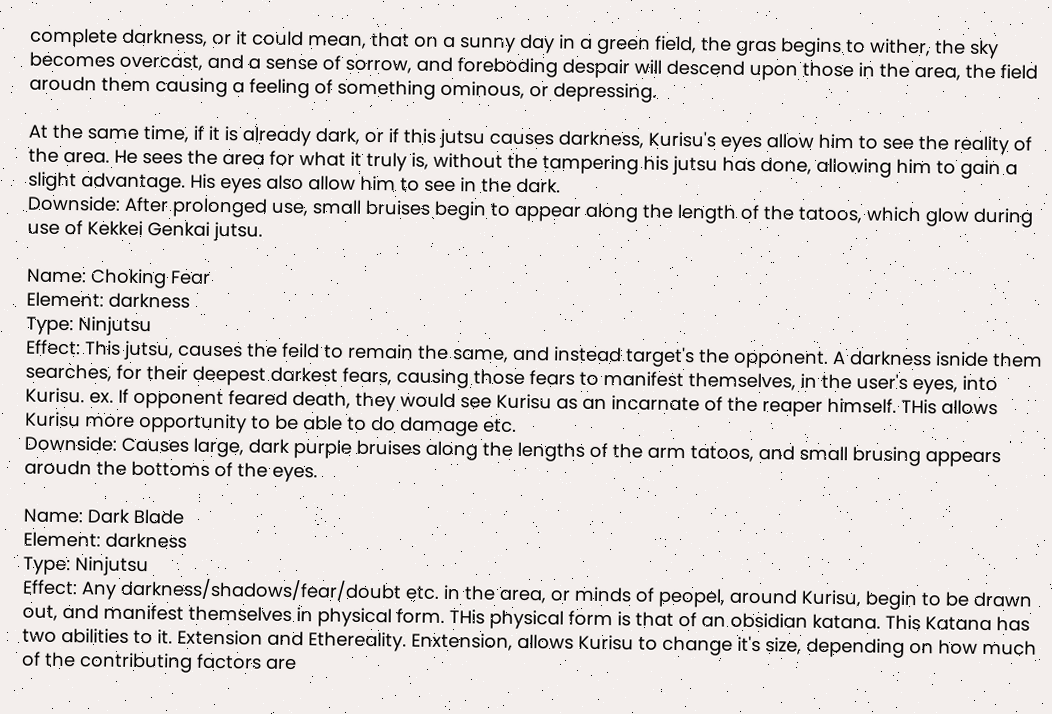complete darkness, or it could mean, that on a sunny day in a green field, the gras begins to wither, the sky becomes overcast, and a sense of sorrow, and foreboding despair will descend upon those in the area, the field aroudn them causing a feeling of something ominous, or depressing.

At the same time, if it is already dark, or if this jutsu causes darkness, Kurisu's eyes allow him to see the reality of the area. He sees the area for what it truly is, without the tampering his jutsu has done, allowing him to gain a slight advantage. His eyes also allow him to see in the dark.
Downside: After prolonged use, small bruises begin to appear along the length of the tatoos, which glow during use of Kekkei Genkai jutsu.

Name: Choking Fear
Element: darkness
Type: Ninjutsu
Effect: This jutsu, causes the feild to remain the same, and instead target's the opponent. A darkness isnide them searches, for their deepest darkest fears, causing those fears to manifest themselves, in the user's eyes, into Kurisu. ex. If opponent feared death, they would see Kurisu as an incarnate of the reaper himself. THis allows Kurisu more opportunity to be able to do damage etc.
Downside: Causes large, dark purple bruises along the lengths of the arm tatoos, and small brusing appears aroudn the bottoms of the eyes.

Name: Dark Blade
Element: darkness
Type: Ninjutsu
Effect: Any darkness/shadows/fear/doubt etc. in the area, or minds of peopel, around Kurisu, begin to be drawn out, and manifest themselves in physical form. THis physical form is that of an obsidian katana. This Katana has two abilities to it. Extension and Ethereality. Enxtension, allows Kurisu to change it's size, depending on how much of the contributing factors are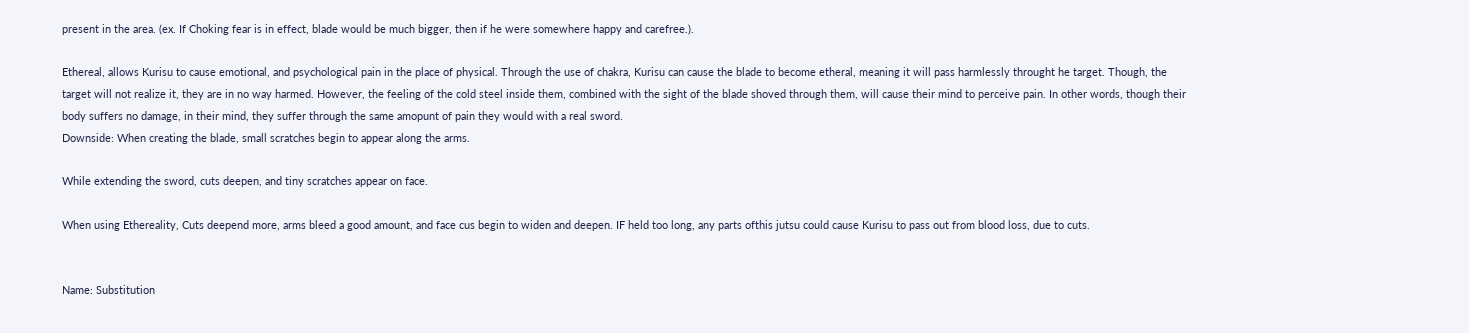present in the area. (ex. If Choking fear is in effect, blade would be much bigger, then if he were somewhere happy and carefree.).

Ethereal, allows Kurisu to cause emotional, and psychological pain in the place of physical. Through the use of chakra, Kurisu can cause the blade to become etheral, meaning it will pass harmlessly throught he target. Though, the target will not realize it, they are in no way harmed. However, the feeling of the cold steel inside them, combined with the sight of the blade shoved through them, will cause their mind to perceive pain. In other words, though their body suffers no damage, in their mind, they suffer through the same amopunt of pain they would with a real sword.
Downside: When creating the blade, small scratches begin to appear along the arms.

While extending the sword, cuts deepen, and tiny scratches appear on face.

When using Ethereality, Cuts deepend more, arms bleed a good amount, and face cus begin to widen and deepen. IF held too long, any parts ofthis jutsu could cause Kurisu to pass out from blood loss, due to cuts.


Name: Substitution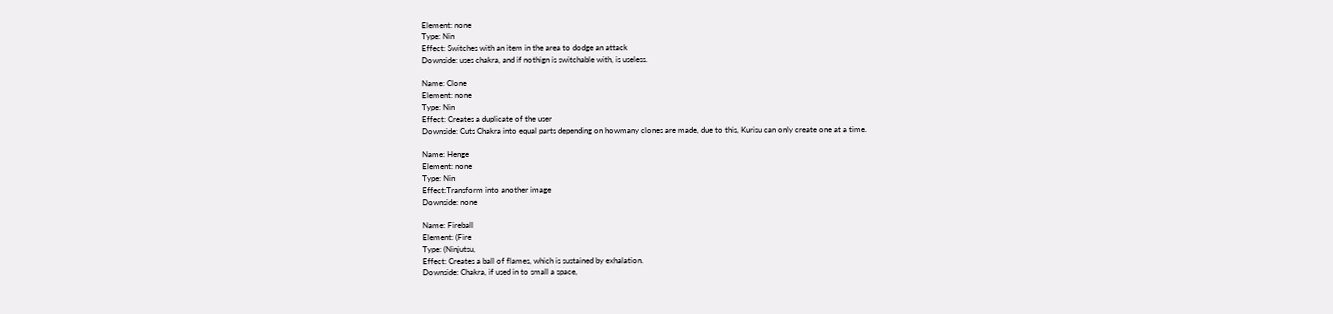Element: none
Type: Nin
Effect: Switches with an item in the area to dodge an attack
Downside: uses chakra, and if nothign is switchable with, is useless.

Name: Clone
Element: none
Type: Nin
Effect: Creates a duplicate of the user
Downside: Cuts Chakra into equal parts depending on howmany clones are made, due to this, Kurisu can only create one at a time.

Name: Henge
Element: none
Type: Nin
Effect:Transform into another image
Downside: none

Name: Fireball
Element: (Fire
Type: (Ninjutsu,
Effect: Creates a ball of flames, which is sustained by exhalation.
Downside: Chakra, if used in to small a space,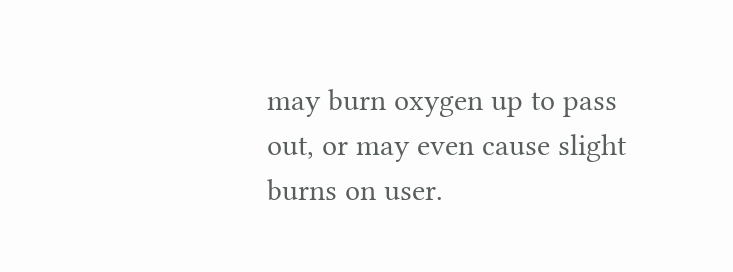may burn oxygen up to pass out, or may even cause slight burns on user.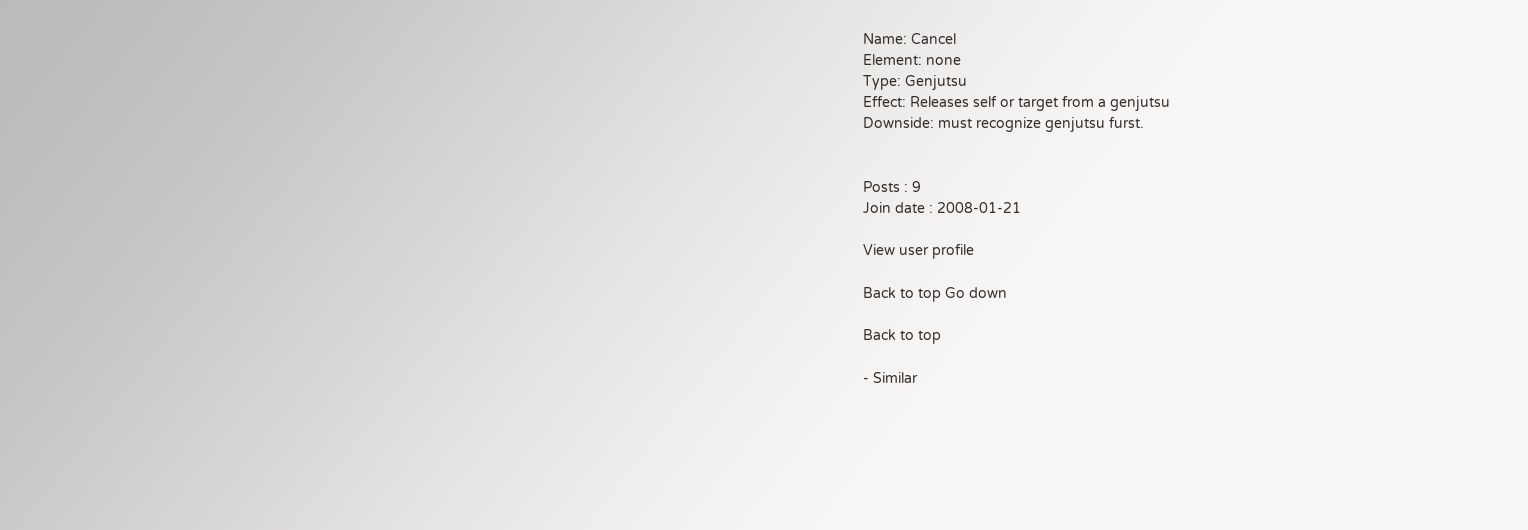Name: Cancel
Element: none
Type: Genjutsu
Effect: Releases self or target from a genjutsu
Downside: must recognize genjutsu furst.


Posts : 9
Join date : 2008-01-21

View user profile

Back to top Go down

Back to top

- Similar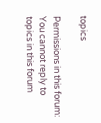topics

Permissions in this forum:
You cannot reply to topics in this forum